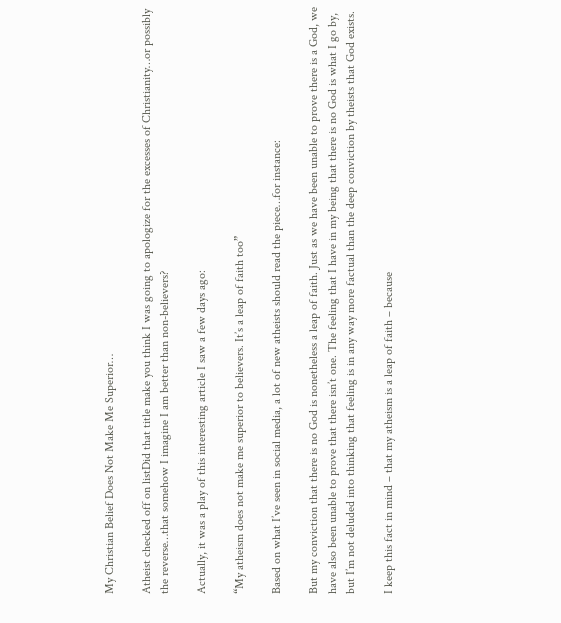My Christian Belief Does Not Make Me Superior…

Atheist checked off on listDid that title make you think I was going to apologize for the excesses of Christianity…or possibly the reverse…that somehow I imagine I am better than non-believers?

Actually, it was a play of this interesting article I saw a few days ago:

“My atheism does not make me superior to believers. It’s a leap of faith too”

Based on what I’ve seen in social media, a lot of new atheists should read the piece…for instance:

But my conviction that there is no God is nonetheless a leap of faith. Just as we have been unable to prove there is a God, we have also been unable to prove that there isn’t one. The feeling that I have in my being that there is no God is what I go by, but I’m not deluded into thinking that feeling is in any way more factual than the deep conviction by theists that God exists.

I keep this fact in mind – that my atheism is a leap of faith – because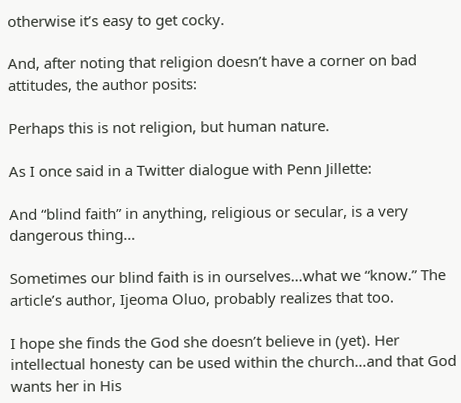otherwise it’s easy to get cocky.

And, after noting that religion doesn’t have a corner on bad attitudes, the author posits:

Perhaps this is not religion, but human nature.

As I once said in a Twitter dialogue with Penn Jillette:

And “blind faith” in anything, religious or secular, is a very dangerous thing…

Sometimes our blind faith is in ourselves…what we “know.” The article’s author, Ijeoma Oluo, probably realizes that too.

I hope she finds the God she doesn’t believe in (yet). Her intellectual honesty can be used within the church…and that God wants her in His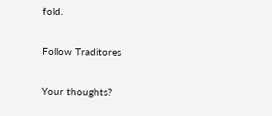fold.

Follow Traditores

Your thoughts?